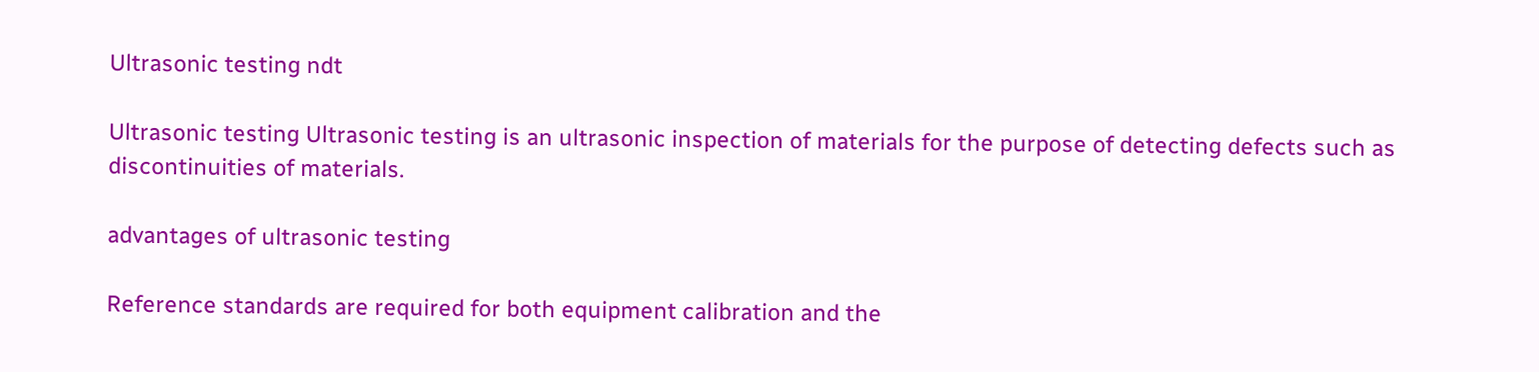Ultrasonic testing ndt

Ultrasonic testing Ultrasonic testing is an ultrasonic inspection of materials for the purpose of detecting defects such as discontinuities of materials.

advantages of ultrasonic testing

Reference standards are required for both equipment calibration and the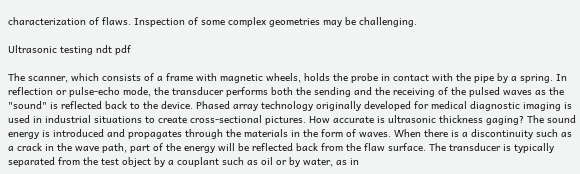characterization of flaws. Inspection of some complex geometries may be challenging.

Ultrasonic testing ndt pdf

The scanner, which consists of a frame with magnetic wheels, holds the probe in contact with the pipe by a spring. In reflection or pulse-echo mode, the transducer performs both the sending and the receiving of the pulsed waves as the "sound" is reflected back to the device. Phased array technology originally developed for medical diagnostic imaging is used in industrial situations to create cross-sectional pictures. How accurate is ultrasonic thickness gaging? The sound energy is introduced and propagates through the materials in the form of waves. When there is a discontinuity such as a crack in the wave path, part of the energy will be reflected back from the flaw surface. The transducer is typically separated from the test object by a couplant such as oil or by water, as in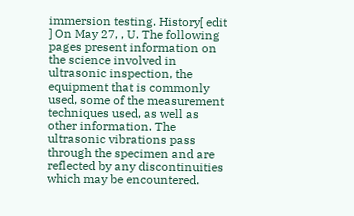immersion testing. History[ edit ] On May 27, , U. The following pages present information on the science involved in ultrasonic inspection, the equipment that is commonly used, some of the measurement techniques used, as well as other information. The ultrasonic vibrations pass through the specimen and are reflected by any discontinuities which may be encountered.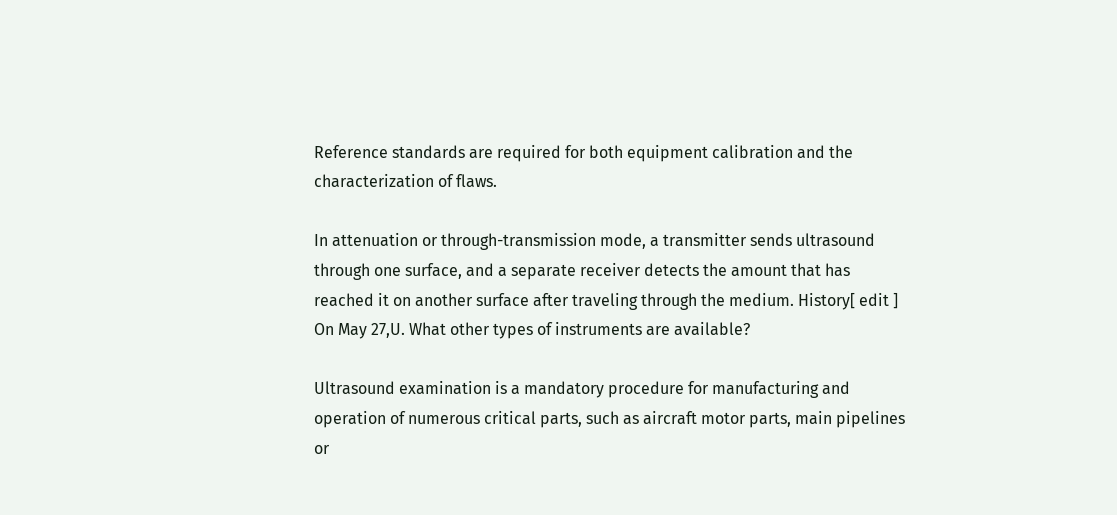Reference standards are required for both equipment calibration and the characterization of flaws.

In attenuation or through-transmission mode, a transmitter sends ultrasound through one surface, and a separate receiver detects the amount that has reached it on another surface after traveling through the medium. History[ edit ] On May 27,U. What other types of instruments are available?

Ultrasound examination is a mandatory procedure for manufacturing and operation of numerous critical parts, such as aircraft motor parts, main pipelines or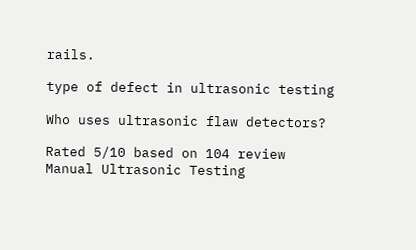rails.

type of defect in ultrasonic testing

Who uses ultrasonic flaw detectors?

Rated 5/10 based on 104 review
Manual Ultrasonic Testing